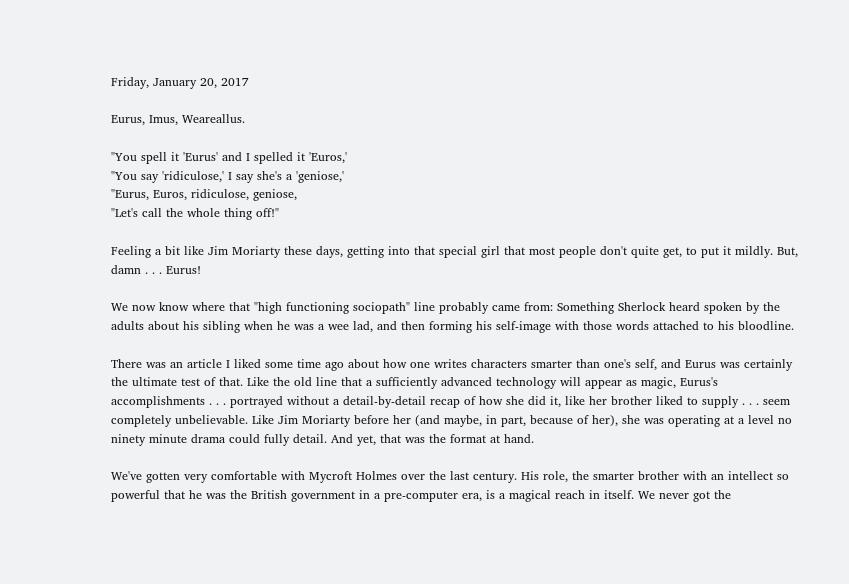Friday, January 20, 2017

Eurus, Imus, Weareallus.

"You spell it 'Eurus' and I spelled it 'Euros,'
"You say 'ridiculose,' I say she's a 'geniose,'
"Eurus, Euros, ridiculose, geniose,
"Let's call the whole thing off!"

Feeling a bit like Jim Moriarty these days, getting into that special girl that most people don't quite get, to put it mildly. But, damn . . . Eurus!

We now know where that "high functioning sociopath" line probably came from: Something Sherlock heard spoken by the adults about his sibling when he was a wee lad, and then forming his self-image with those words attached to his bloodline.

There was an article I liked some time ago about how one writes characters smarter than one's self, and Eurus was certainly the ultimate test of that. Like the old line that a sufficiently advanced technology will appear as magic, Eurus's accomplishments . . . portrayed without a detail-by-detail recap of how she did it, like her brother liked to supply . . . seem completely unbelievable. Like Jim Moriarty before her (and maybe, in part, because of her), she was operating at a level no ninety minute drama could fully detail. And yet, that was the format at hand.

We've gotten very comfortable with Mycroft Holmes over the last century. His role, the smarter brother with an intellect so powerful that he was the British government in a pre-computer era, is a magical reach in itself. We never got the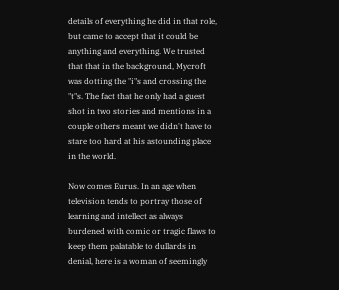details of everything he did in that role, but came to accept that it could be anything and everything. We trusted that that in the background, Mycroft was dotting the "i"s and crossing the "t"s. The fact that he only had a guest shot in two stories and mentions in a couple others meant we didn't have to stare too hard at his astounding place in the world.

Now comes Eurus. In an age when television tends to portray those of learning and intellect as always burdened with comic or tragic flaws to keep them palatable to dullards in denial, here is a woman of seemingly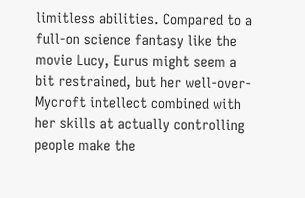limitless abilities. Compared to a full-on science fantasy like the movie Lucy, Eurus might seem a bit restrained, but her well-over-Mycroft intellect combined with her skills at actually controlling people make the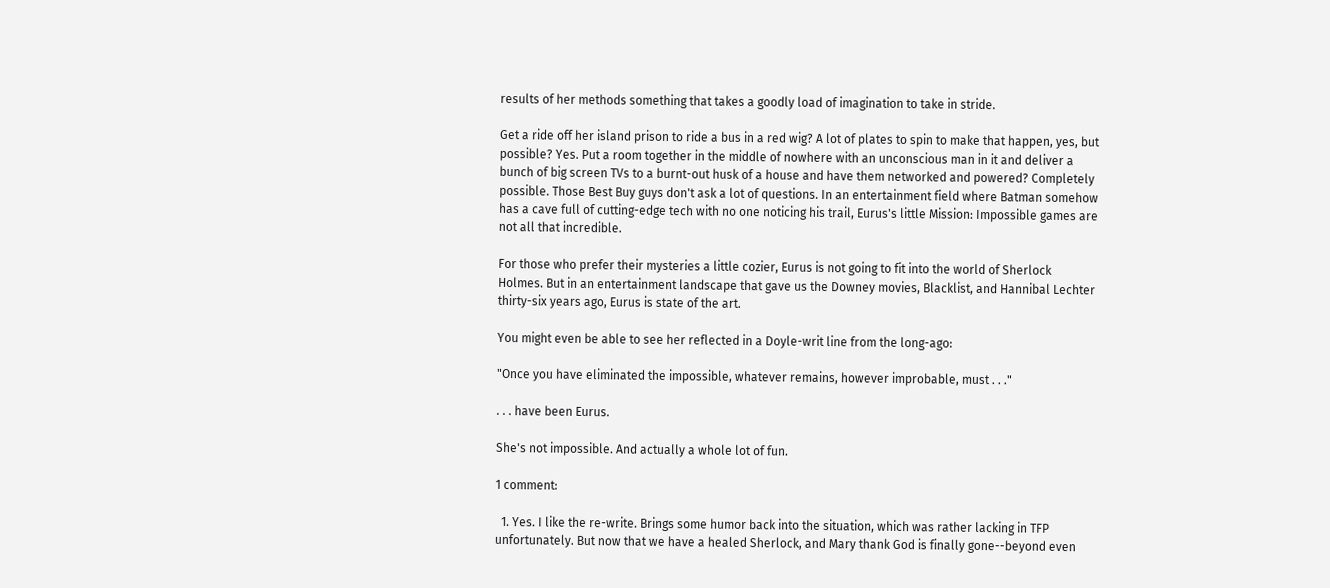results of her methods something that takes a goodly load of imagination to take in stride.

Get a ride off her island prison to ride a bus in a red wig? A lot of plates to spin to make that happen, yes, but possible? Yes. Put a room together in the middle of nowhere with an unconscious man in it and deliver a bunch of big screen TVs to a burnt-out husk of a house and have them networked and powered? Completely possible. Those Best Buy guys don't ask a lot of questions. In an entertainment field where Batman somehow has a cave full of cutting-edge tech with no one noticing his trail, Eurus's little Mission: Impossible games are not all that incredible.

For those who prefer their mysteries a little cozier, Eurus is not going to fit into the world of Sherlock Holmes. But in an entertainment landscape that gave us the Downey movies, Blacklist, and Hannibal Lechter thirty-six years ago, Eurus is state of the art.

You might even be able to see her reflected in a Doyle-writ line from the long-ago:

"Once you have eliminated the impossible, whatever remains, however improbable, must . . ."

. . . have been Eurus.

She's not impossible. And actually a whole lot of fun.

1 comment:

  1. Yes. I like the re-write. Brings some humor back into the situation, which was rather lacking in TFP unfortunately. But now that we have a healed Sherlock, and Mary thank God is finally gone--beyond even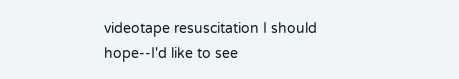videotape resuscitation I should hope--I'd like to see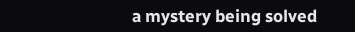a mystery being solved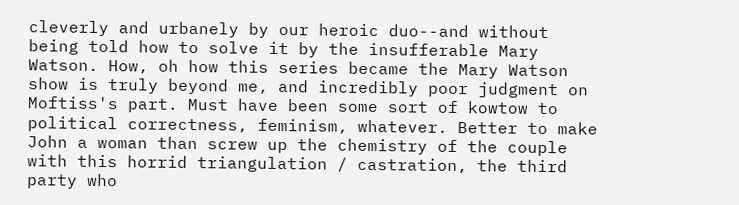cleverly and urbanely by our heroic duo--and without being told how to solve it by the insufferable Mary Watson. How, oh how this series became the Mary Watson show is truly beyond me, and incredibly poor judgment on Moftiss's part. Must have been some sort of kowtow to political correctness, feminism, whatever. Better to make John a woman than screw up the chemistry of the couple with this horrid triangulation / castration, the third party who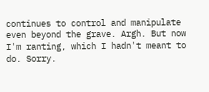continues to control and manipulate even beyond the grave. Argh. But now I'm ranting, which I hadn't meant to do. Sorry.